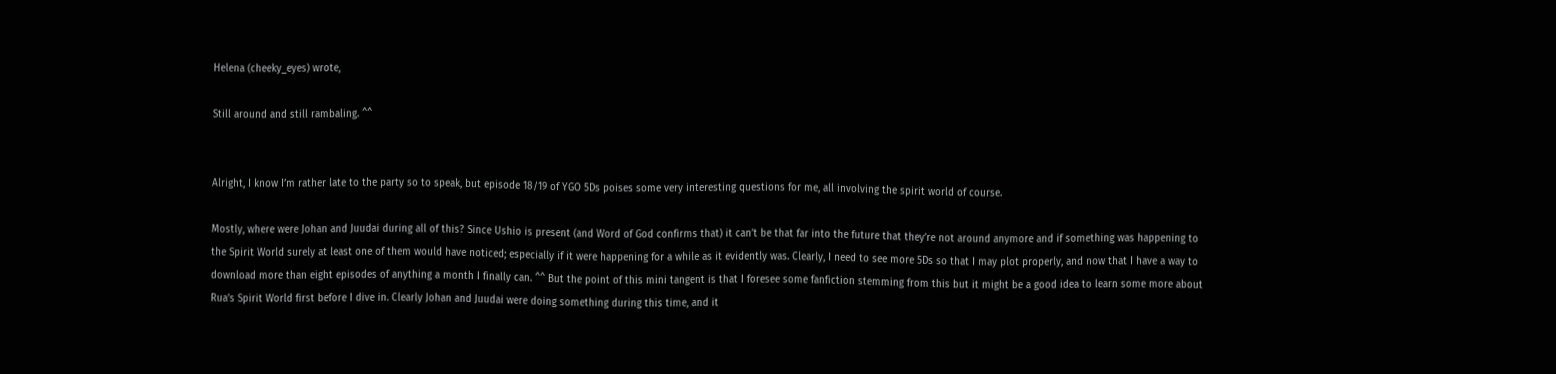Helena (cheeky_eyes) wrote,

Still around and still rambaling. ^^


Alright, I know I’m rather late to the party so to speak, but episode 18/19 of YGO 5Ds poises some very interesting questions for me, all involving the spirit world of course.

Mostly, where were Johan and Juudai during all of this? Since Ushio is present (and Word of God confirms that) it can’t be that far into the future that they’re not around anymore and if something was happening to the Spirit World surely at least one of them would have noticed; especially if it were happening for a while as it evidently was. Clearly, I need to see more 5Ds so that I may plot properly, and now that I have a way to download more than eight episodes of anything a month I finally can. ^^ But the point of this mini tangent is that I foresee some fanfiction stemming from this but it might be a good idea to learn some more about Rua’s Spirit World first before I dive in. Clearly Johan and Juudai were doing something during this time, and it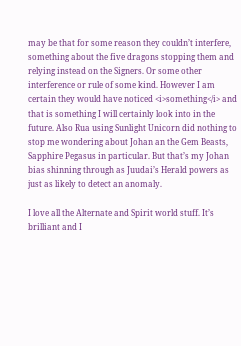may be that for some reason they couldn’t interfere, something about the five dragons stopping them and relying instead on the Signers. Or some other interference or rule of some kind. However I am certain they would have noticed <i>something</i> and that is something I will certainly look into in the future. Also Rua using Sunlight Unicorn did nothing to stop me wondering about Johan an the Gem Beasts, Sapphire Pegasus in particular. But that’s my Johan bias shinning through as Juudai’s Herald powers as just as likely to detect an anomaly.

I love all the Alternate and Spirit world stuff. It’s brilliant and I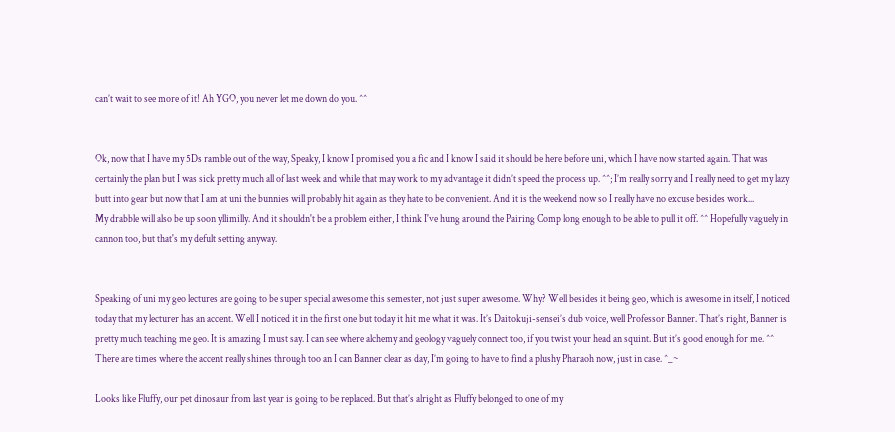can’t wait to see more of it! Ah YGO, you never let me down do you. ^^


Ok, now that I have my 5Ds ramble out of the way, Speaky, I know I promised you a fic and I know I said it should be here before uni, which I have now started again. That was certainly the plan but I was sick pretty much all of last week and while that may work to my advantage it didn’t speed the process up. ^^; I’m really sorry and I really need to get my lazy butt into gear but now that I am at uni the bunnies will probably hit again as they hate to be convenient. And it is the weekend now so I really have no excuse besides work...
My drabble will also be up soon yllimilly. And it shouldn't be a problem either, I think I've hung around the Pairing Comp long enough to be able to pull it off. ^^ Hopefully vaguely in cannon too, but that's my defult setting anyway.


Speaking of uni my geo lectures are going to be super special awesome this semester, not just super awesome. Why? Well besides it being geo, which is awesome in itself, I noticed today that my lecturer has an accent. Well I noticed it in the first one but today it hit me what it was. It’s Daitokuji-sensei’s dub voice, well Professor Banner. That’s right, Banner is pretty much teaching me geo. It is amazing I must say. I can see where alchemy and geology vaguely connect too, if you twist your head an squint. But it’s good enough for me. ^^ There are times where the accent really shines through too an I can Banner clear as day, I’m going to have to find a plushy Pharaoh now, just in case. ^_~

Looks like Fluffy, our pet dinosaur from last year is going to be replaced. But that’s alright as Fluffy belonged to one of my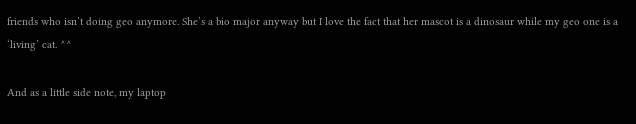friends who isn’t doing geo anymore. She’s a bio major anyway but I love the fact that her mascot is a dinosaur while my geo one is a ‘living’ cat. ^^

And as a little side note, my laptop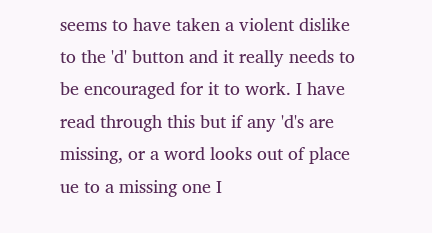seems to have taken a violent dislike to the 'd' button and it really needs to be encouraged for it to work. I have read through this but if any 'd's are missing, or a word looks out of place ue to a missing one I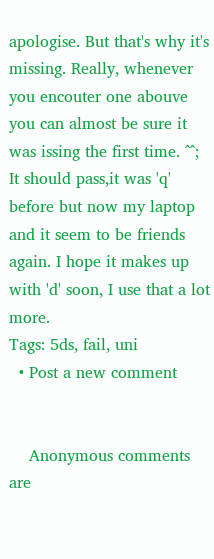apologise. But that's why it's missing. Really, whenever you encouter one abouve you can almost be sure it was issing the first time. ^^;
It should pass,it was 'q' before but now my laptop and it seem to be friends again. I hope it makes up with 'd' soon, I use that a lot more.
Tags: 5ds, fail, uni
  • Post a new comment


    Anonymous comments are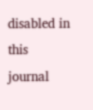disabled in this journal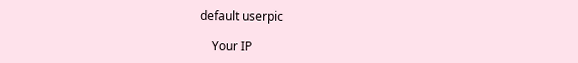default userpic

    Your IP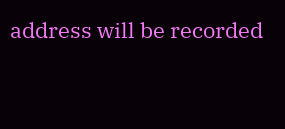address will be recorded